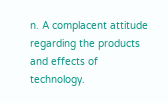n. A complacent attitude regarding the products and effects of technology.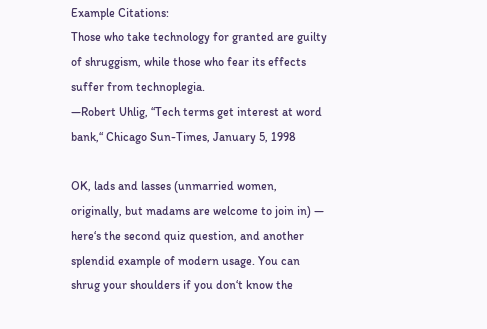Example Citations:
Those who take technology for granted are guilty of shruggism, while those who fear its effects suffer from technoplegia.
—Robert Uhlig, “Tech terms get interest at word bank,“ Chicago Sun-Times, January 5, 1998

OK, lads and lasses (unmarried women, originally, but madams are welcome to join in) — here‘s the second quiz question, and another splendid example of modern usage. You can shrug your shoulders if you don‘t know the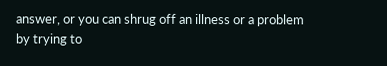answer, or you can shrug off an illness or a problem by trying to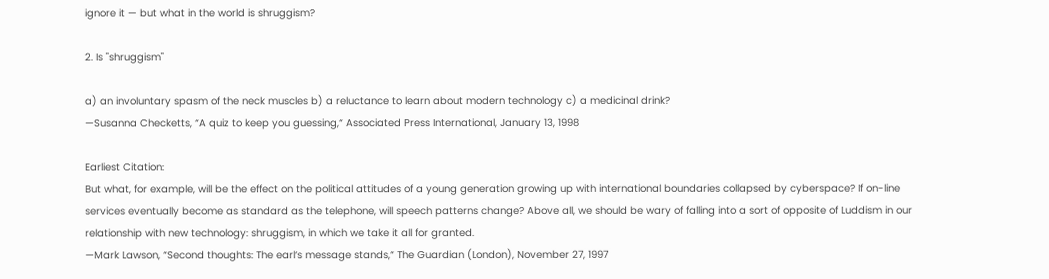ignore it — but what in the world is shruggism?

2. Is "shruggism"

a) an involuntary spasm of the neck muscles b) a reluctance to learn about modern technology c) a medicinal drink?
—Susanna Checketts, “A quiz to keep you guessing,“ Associated Press International, January 13, 1998

Earliest Citation:
But what, for example, will be the effect on the political attitudes of a young generation growing up with international boundaries collapsed by cyberspace? If on-line services eventually become as standard as the telephone, will speech patterns change? Above all, we should be wary of falling into a sort of opposite of Luddism in our relationship with new technology: shruggism, in which we take it all for granted.
—Mark Lawson, “Second thoughts: The earl‘s message stands,“ The Guardian (London), November 27, 1997